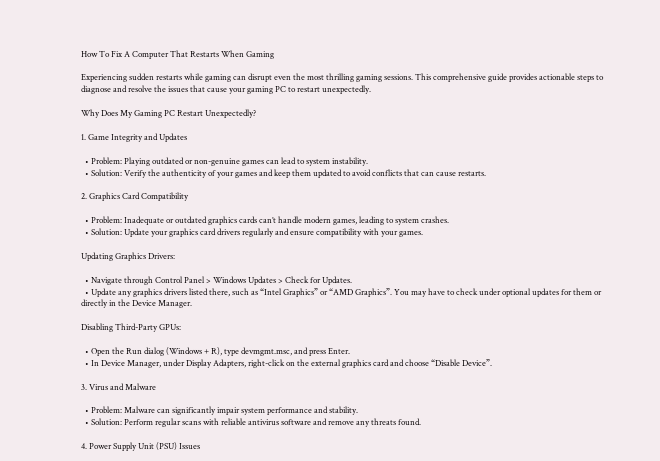How To Fix A Computer That Restarts When Gaming

Experiencing sudden restarts while gaming can disrupt even the most thrilling gaming sessions. This comprehensive guide provides actionable steps to diagnose and resolve the issues that cause your gaming PC to restart unexpectedly.

Why Does My Gaming PC Restart Unexpectedly?

1. Game Integrity and Updates

  • Problem: Playing outdated or non-genuine games can lead to system instability.
  • Solution: Verify the authenticity of your games and keep them updated to avoid conflicts that can cause restarts.

2. Graphics Card Compatibility

  • Problem: Inadequate or outdated graphics cards can’t handle modern games, leading to system crashes.
  • Solution: Update your graphics card drivers regularly and ensure compatibility with your games.

Updating Graphics Drivers:

  • Navigate through Control Panel > Windows Updates > Check for Updates.
  • Update any graphics drivers listed there, such as “Intel Graphics” or “AMD Graphics”. You may have to check under optional updates for them or directly in the Device Manager.

Disabling Third-Party GPUs:

  • Open the Run dialog (Windows + R), type devmgmt.msc, and press Enter.
  • In Device Manager, under Display Adapters, right-click on the external graphics card and choose “Disable Device”.

3. Virus and Malware

  • Problem: Malware can significantly impair system performance and stability.
  • Solution: Perform regular scans with reliable antivirus software and remove any threats found.

4. Power Supply Unit (PSU) Issues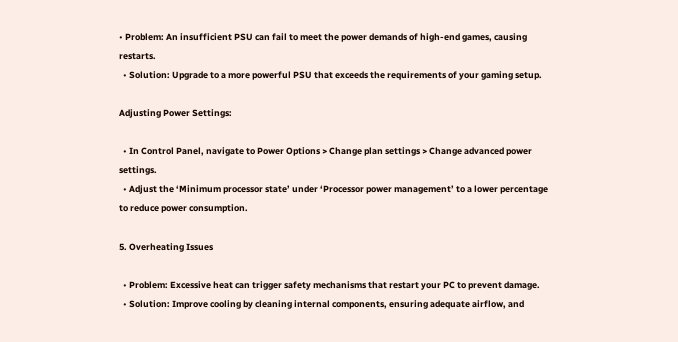• Problem: An insufficient PSU can fail to meet the power demands of high-end games, causing restarts.
  • Solution: Upgrade to a more powerful PSU that exceeds the requirements of your gaming setup.

Adjusting Power Settings:

  • In Control Panel, navigate to Power Options > Change plan settings > Change advanced power settings.
  • Adjust the ‘Minimum processor state’ under ‘Processor power management’ to a lower percentage to reduce power consumption.

5. Overheating Issues

  • Problem: Excessive heat can trigger safety mechanisms that restart your PC to prevent damage.
  • Solution: Improve cooling by cleaning internal components, ensuring adequate airflow, and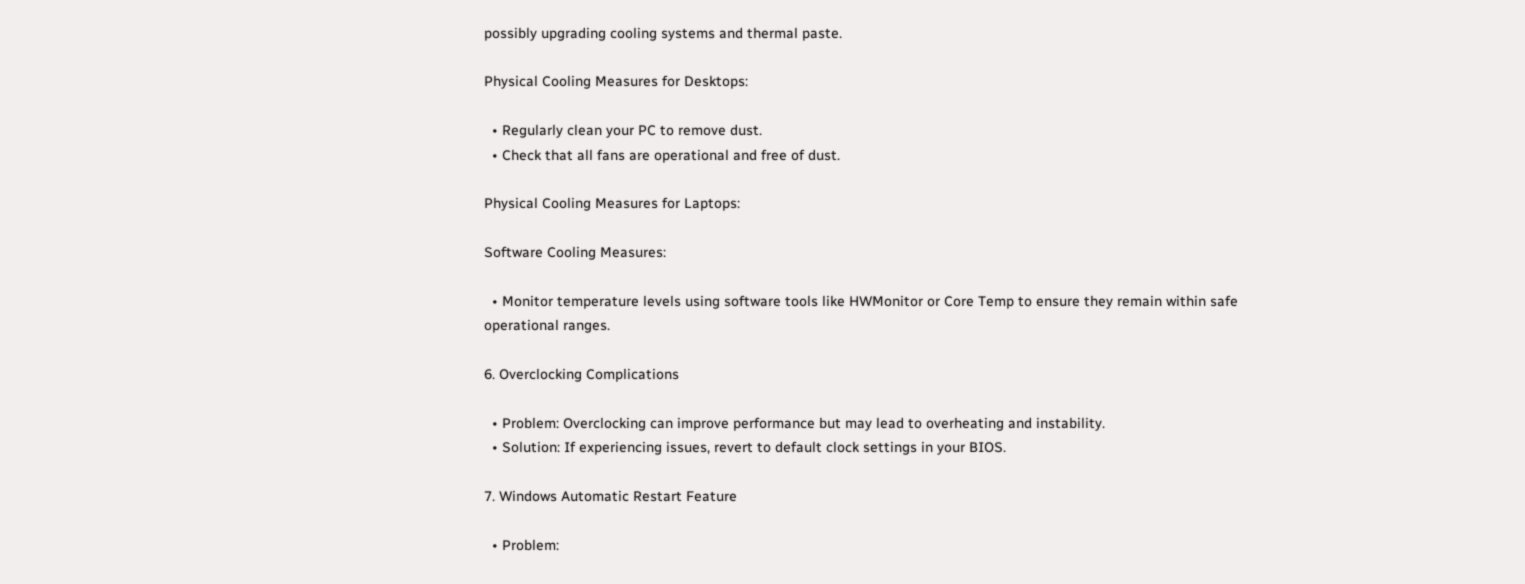possibly upgrading cooling systems and thermal paste.

Physical Cooling Measures for Desktops:

  • Regularly clean your PC to remove dust.
  • Check that all fans are operational and free of dust.

Physical Cooling Measures for Laptops:

Software Cooling Measures:

  • Monitor temperature levels using software tools like HWMonitor or Core Temp to ensure they remain within safe operational ranges.

6. Overclocking Complications

  • Problem: Overclocking can improve performance but may lead to overheating and instability.
  • Solution: If experiencing issues, revert to default clock settings in your BIOS.

7. Windows Automatic Restart Feature

  • Problem: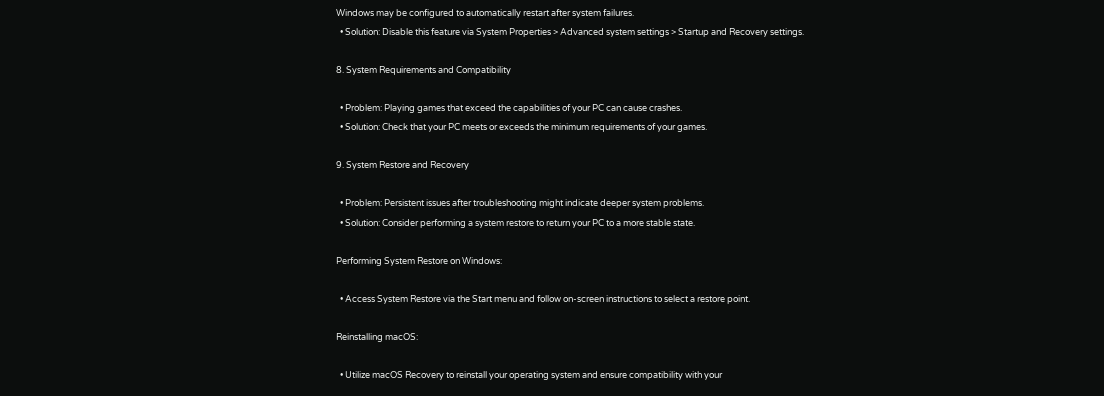Windows may be configured to automatically restart after system failures.
  • Solution: Disable this feature via System Properties > Advanced system settings > Startup and Recovery settings.

8. System Requirements and Compatibility

  • Problem: Playing games that exceed the capabilities of your PC can cause crashes.
  • Solution: Check that your PC meets or exceeds the minimum requirements of your games.

9. System Restore and Recovery

  • Problem: Persistent issues after troubleshooting might indicate deeper system problems.
  • Solution: Consider performing a system restore to return your PC to a more stable state.

Performing System Restore on Windows:

  • Access System Restore via the Start menu and follow on-screen instructions to select a restore point.

Reinstalling macOS:

  • Utilize macOS Recovery to reinstall your operating system and ensure compatibility with your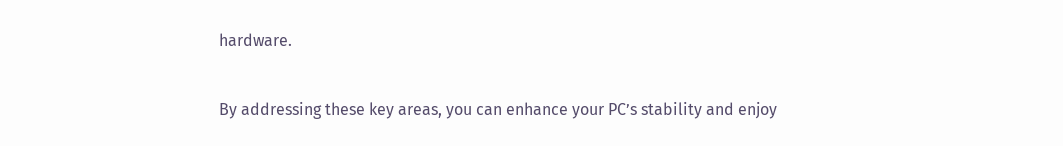hardware.


By addressing these key areas, you can enhance your PC’s stability and enjoy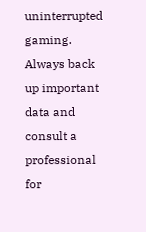uninterrupted gaming. Always back up important data and consult a professional for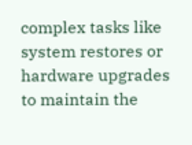complex tasks like system restores or hardware upgrades to maintain the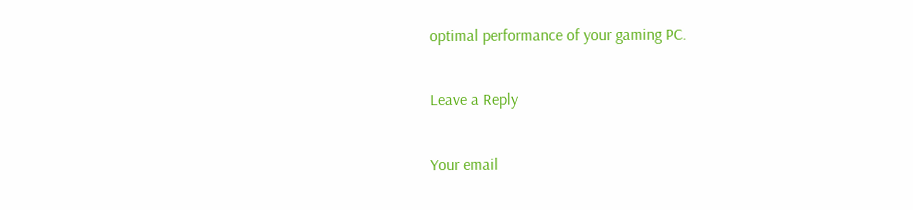optimal performance of your gaming PC.

Leave a Reply

Your email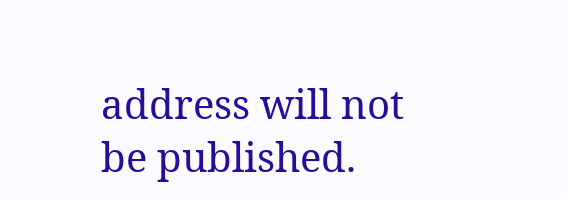address will not be published.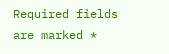Required fields are marked *